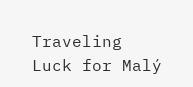Traveling Luck for Malý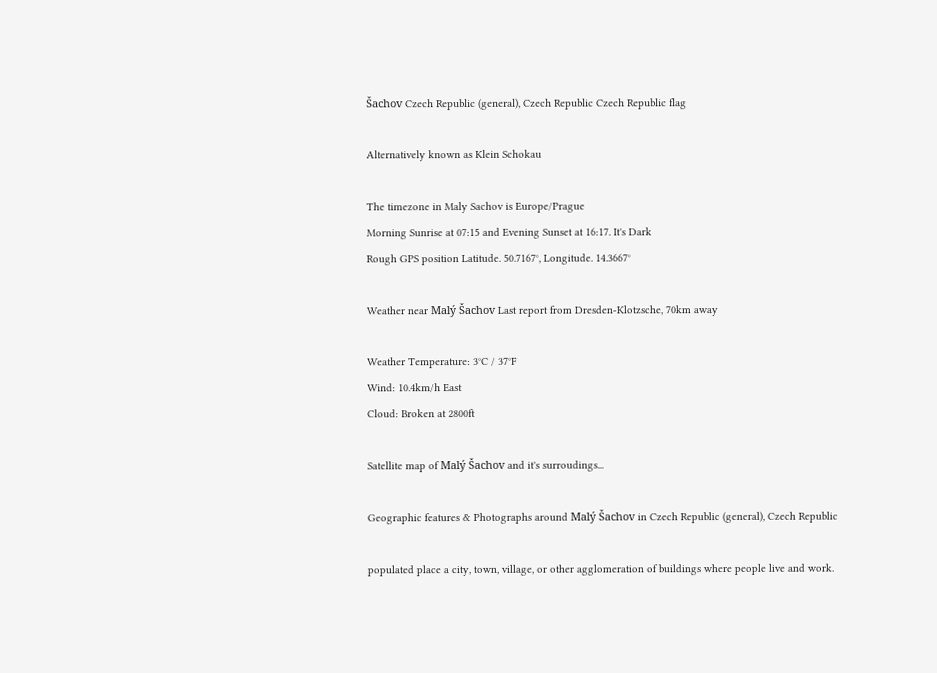Šachov Czech Republic (general), Czech Republic Czech Republic flag

Alternatively known as Klein Schokau

The timezone in Maly Sachov is Europe/Prague
Morning Sunrise at 07:15 and Evening Sunset at 16:17. It's Dark
Rough GPS position Latitude. 50.7167°, Longitude. 14.3667°

Weather near Malý Šachov Last report from Dresden-Klotzsche, 70km away

Weather Temperature: 3°C / 37°F
Wind: 10.4km/h East
Cloud: Broken at 2800ft

Satellite map of Malý Šachov and it's surroudings...

Geographic features & Photographs around Malý Šachov in Czech Republic (general), Czech Republic

populated place a city, town, village, or other agglomeration of buildings where people live and work.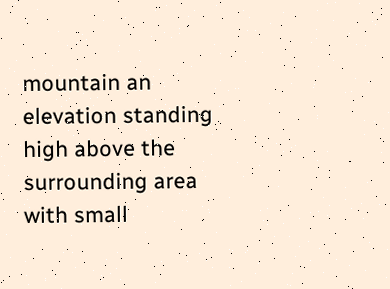mountain an elevation standing high above the surrounding area with small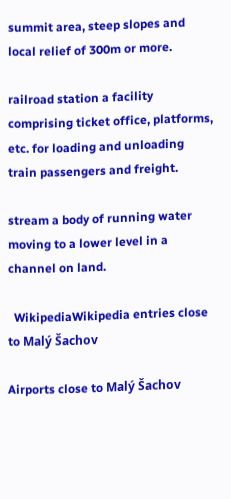summit area, steep slopes and local relief of 300m or more.

railroad station a facility comprising ticket office, platforms, etc. for loading and unloading train passengers and freight.

stream a body of running water moving to a lower level in a channel on land.

  WikipediaWikipedia entries close to Malý Šachov

Airports close to Malý Šachov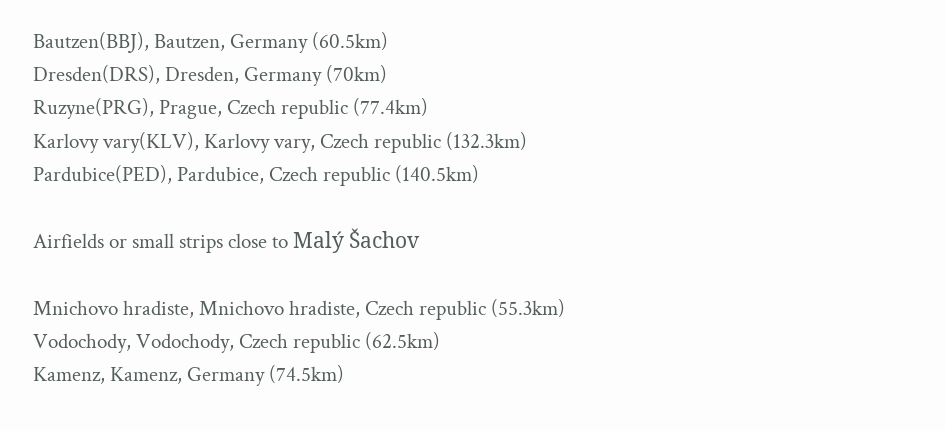Bautzen(BBJ), Bautzen, Germany (60.5km)
Dresden(DRS), Dresden, Germany (70km)
Ruzyne(PRG), Prague, Czech republic (77.4km)
Karlovy vary(KLV), Karlovy vary, Czech republic (132.3km)
Pardubice(PED), Pardubice, Czech republic (140.5km)

Airfields or small strips close to Malý Šachov

Mnichovo hradiste, Mnichovo hradiste, Czech republic (55.3km)
Vodochody, Vodochody, Czech republic (62.5km)
Kamenz, Kamenz, Germany (74.5km)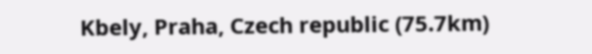Kbely, Praha, Czech republic (75.7km)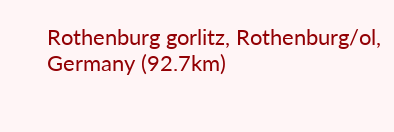Rothenburg gorlitz, Rothenburg/ol, Germany (92.7km)